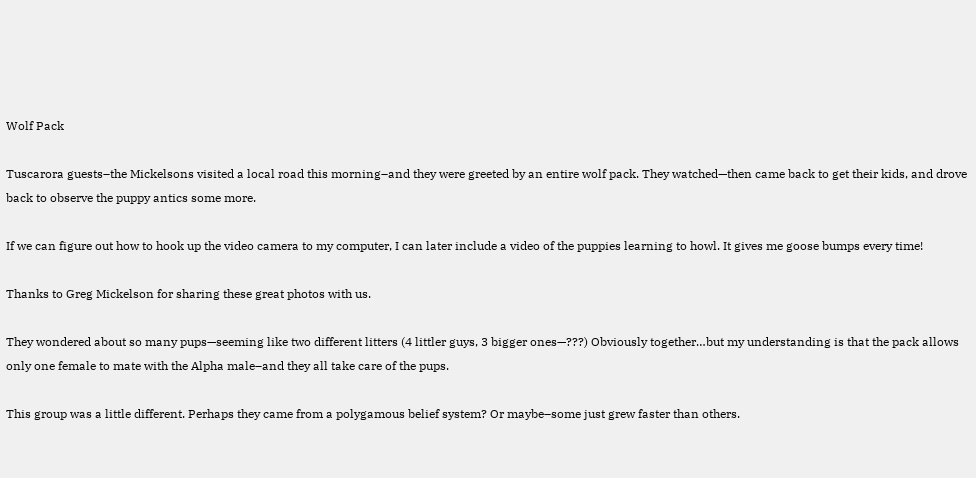Wolf Pack

Tuscarora guests–the Mickelsons visited a local road this morning–and they were greeted by an entire wolf pack. They watched—then came back to get their kids, and drove back to observe the puppy antics some more.

If we can figure out how to hook up the video camera to my computer, I can later include a video of the puppies learning to howl. It gives me goose bumps every time!

Thanks to Greg Mickelson for sharing these great photos with us.

They wondered about so many pups—seeming like two different litters (4 littler guys, 3 bigger ones—???) Obviously together…but my understanding is that the pack allows only one female to mate with the Alpha male–and they all take care of the pups.

This group was a little different. Perhaps they came from a polygamous belief system? Or maybe–some just grew faster than others.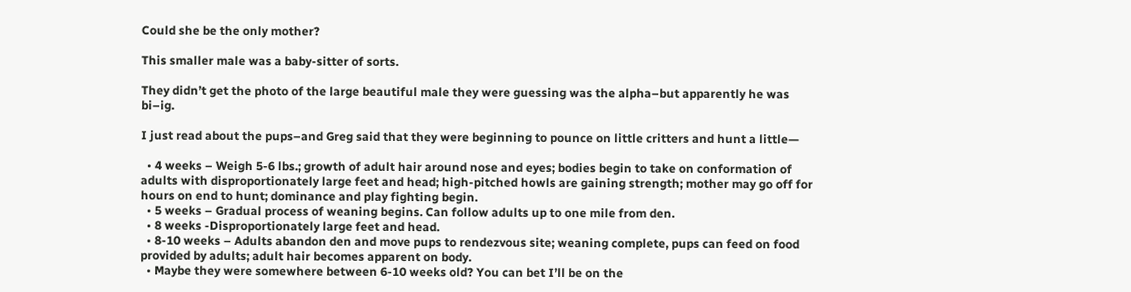Could she be the only mother?

This smaller male was a baby-sitter of sorts.

They didn’t get the photo of the large beautiful male they were guessing was the alpha–but apparently he was bi–ig.

I just read about the pups–and Greg said that they were beginning to pounce on little critters and hunt a little—

  • 4 weeks – Weigh 5-6 lbs.; growth of adult hair around nose and eyes; bodies begin to take on conformation of adults with disproportionately large feet and head; high-pitched howls are gaining strength; mother may go off for hours on end to hunt; dominance and play fighting begin.
  • 5 weeks – Gradual process of weaning begins. Can follow adults up to one mile from den.
  • 8 weeks -Disproportionately large feet and head.
  • 8-10 weeks – Adults abandon den and move pups to rendezvous site; weaning complete, pups can feed on food provided by adults; adult hair becomes apparent on body.
  • Maybe they were somewhere between 6-10 weeks old? You can bet I’ll be on the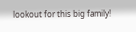lookout for this big family!